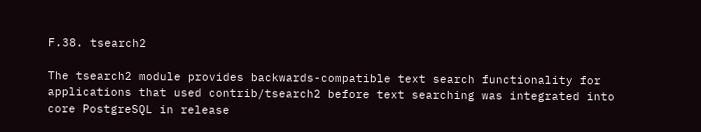F.38. tsearch2

The tsearch2 module provides backwards-compatible text search functionality for applications that used contrib/tsearch2 before text searching was integrated into core PostgreSQL in release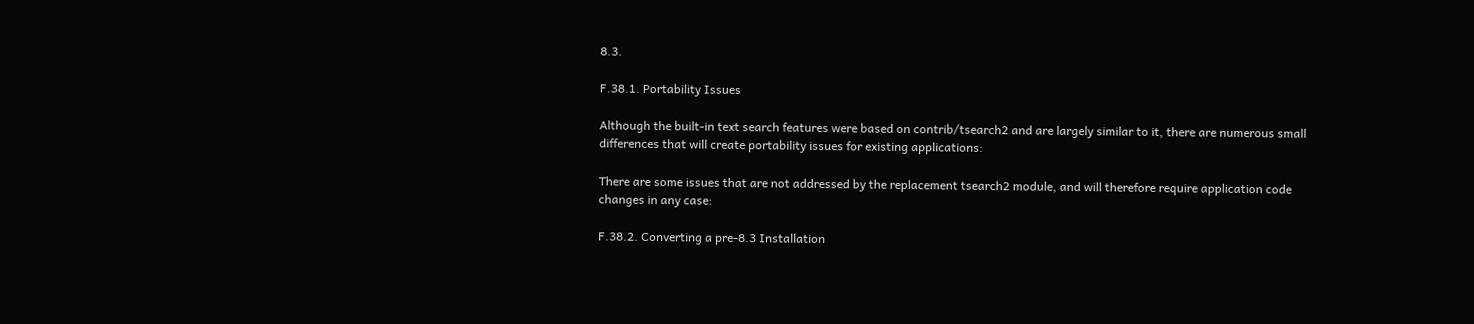8.3.

F.38.1. Portability Issues

Although the built-in text search features were based on contrib/tsearch2 and are largely similar to it, there are numerous small differences that will create portability issues for existing applications:

There are some issues that are not addressed by the replacement tsearch2 module, and will therefore require application code changes in any case:

F.38.2. Converting a pre-8.3 Installation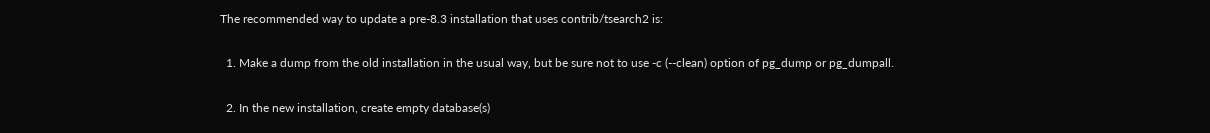The recommended way to update a pre-8.3 installation that uses contrib/tsearch2 is:

  1. Make a dump from the old installation in the usual way, but be sure not to use -c (--clean) option of pg_dump or pg_dumpall.

  2. In the new installation, create empty database(s)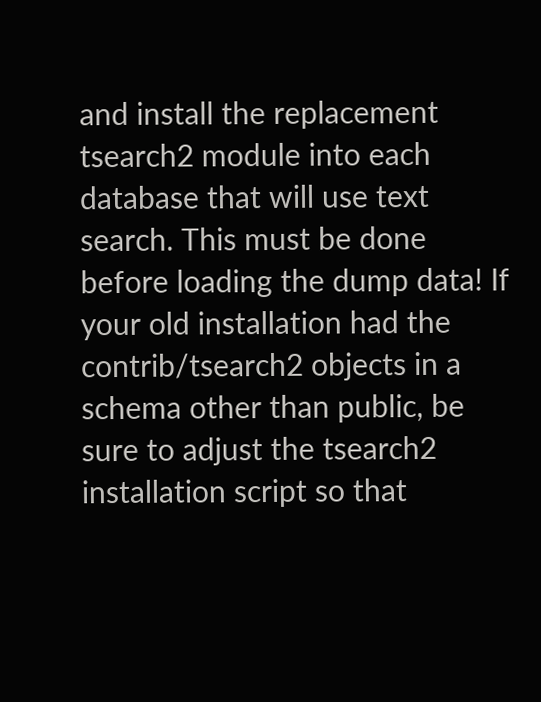and install the replacement tsearch2 module into each database that will use text search. This must be done before loading the dump data! If your old installation had the contrib/tsearch2 objects in a schema other than public, be sure to adjust the tsearch2 installation script so that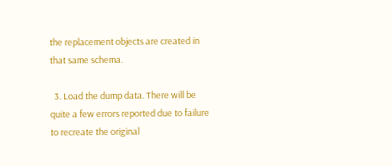the replacement objects are created in that same schema.

  3. Load the dump data. There will be quite a few errors reported due to failure to recreate the original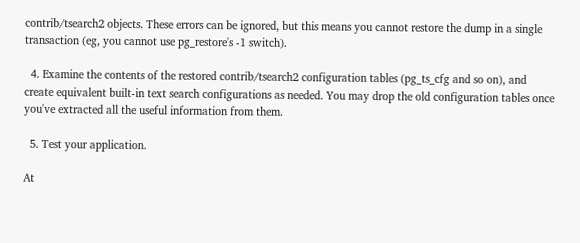contrib/tsearch2 objects. These errors can be ignored, but this means you cannot restore the dump in a single transaction (eg, you cannot use pg_restore's -1 switch).

  4. Examine the contents of the restored contrib/tsearch2 configuration tables (pg_ts_cfg and so on), and create equivalent built-in text search configurations as needed. You may drop the old configuration tables once you've extracted all the useful information from them.

  5. Test your application.

At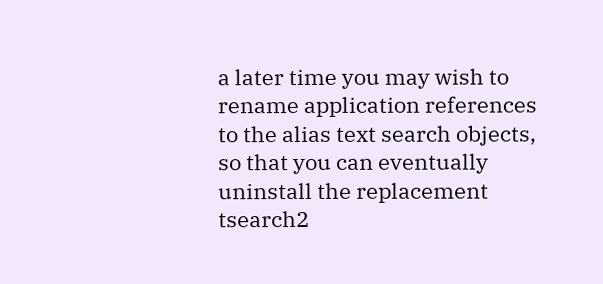a later time you may wish to rename application references to the alias text search objects, so that you can eventually uninstall the replacement tsearch2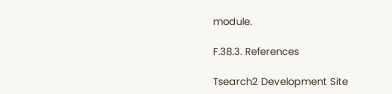module.

F.38.3. References

Tsearch2 Development Site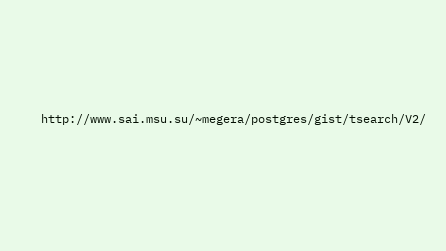http://www.sai.msu.su/~megera/postgres/gist/tsearch/V2/